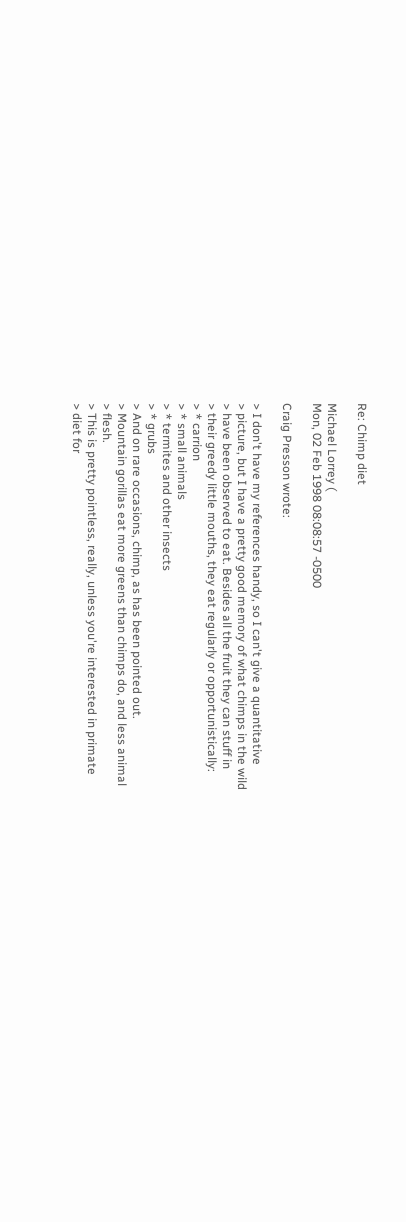Re: Chimp diet

Michael Lorrey (
Mon, 02 Feb 1998 08:08:57 -0500

Craig Presson wrote:

> I don't have my references handy, so I can't give a quantitative
> picture, but I have a pretty good memory of what chimps in the wild
> have been observed to eat. Besides all the fruit they can stuff in
> their greedy little mouths, they eat regularly or opportunistically:
> * carrion
> * small animals
> * termites and other insects
> * grubs
> And on rare occasions, chimp, as has been pointed out.
> Mountain gorillas eat more greens than chimps do, and less animal
> flesh.
> This is pretty pointless, really, unless you're interested in primate
> diet for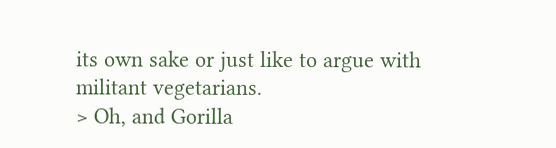its own sake or just like to argue with militant vegetarians.
> Oh, and Gorilla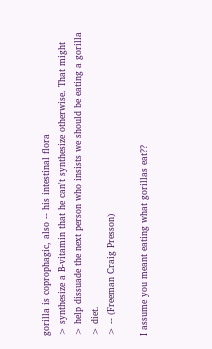gorilla is coprophagic, also -- his intestinal flora
> synthesize a B-vitamin that he can't synthesize otherwise. That might
> help dissuade the next person who insists we should be eating a gorilla
> diet.
> -- (Freeman Craig Presson)

I assume you meant eating what gorillas eat??